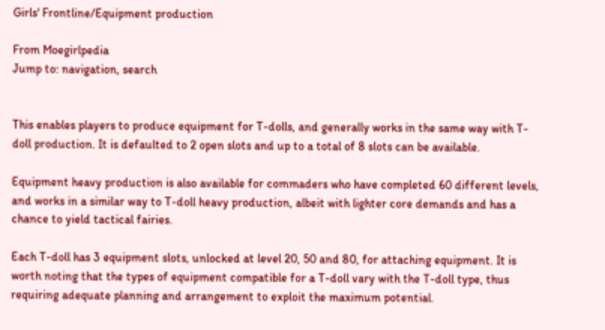Girls' Frontline/Equipment production

From Moegirlpedia
Jump to: navigation, search


This enables players to produce equipment for T-dolls, and generally works in the same way with T-doll production. It is defaulted to 2 open slots and up to a total of 8 slots can be available.

Equipment heavy production is also available for commaders who have completed 60 different levels, and works in a similar way to T-doll heavy production, albeit with lighter core demands and has a chance to yield tactical fairies.

Each T-doll has 3 equipment slots, unlocked at level 20, 50 and 80, for attaching equipment. It is worth noting that the types of equipment compatible for a T-doll vary with the T-doll type, thus requiring adequate planning and arrangement to exploit the maximum potential.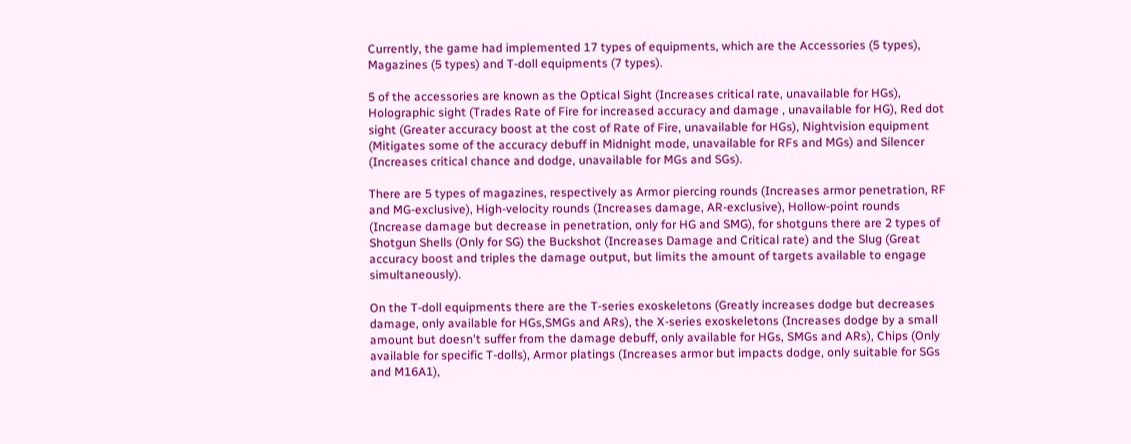Currently, the game had implemented 17 types of equipments, which are the Accessories (5 types), Magazines (5 types) and T-doll equipments (7 types).

5 of the accessories are known as the Optical Sight (Increases critical rate, unavailable for HGs), Holographic sight (Trades Rate of Fire for increased accuracy and damage , unavailable for HG), Red dot sight (Greater accuracy boost at the cost of Rate of Fire, unavailable for HGs), Nightvision equipment (Mitigates some of the accuracy debuff in Midnight mode, unavailable for RFs and MGs) and Silencer (Increases critical chance and dodge, unavailable for MGs and SGs).

There are 5 types of magazines, respectively as Armor piercing rounds (Increases armor penetration, RF and MG-exclusive), High-velocity rounds (Increases damage, AR-exclusive), Hollow-point rounds (Increase damage but decrease in penetration, only for HG and SMG), for shotguns there are 2 types of Shotgun Shells (Only for SG) the Buckshot (Increases Damage and Critical rate) and the Slug (Great accuracy boost and triples the damage output, but limits the amount of targets available to engage simultaneously).

On the T-doll equipments there are the T-series exoskeletons (Greatly increases dodge but decreases damage, only available for HGs,SMGs and ARs), the X-series exoskeletons (Increases dodge by a small amount but doesn't suffer from the damage debuff, only available for HGs, SMGs and ARs), Chips (Only available for specific T-dolls), Armor platings (Increases armor but impacts dodge, only suitable for SGs and M16A1),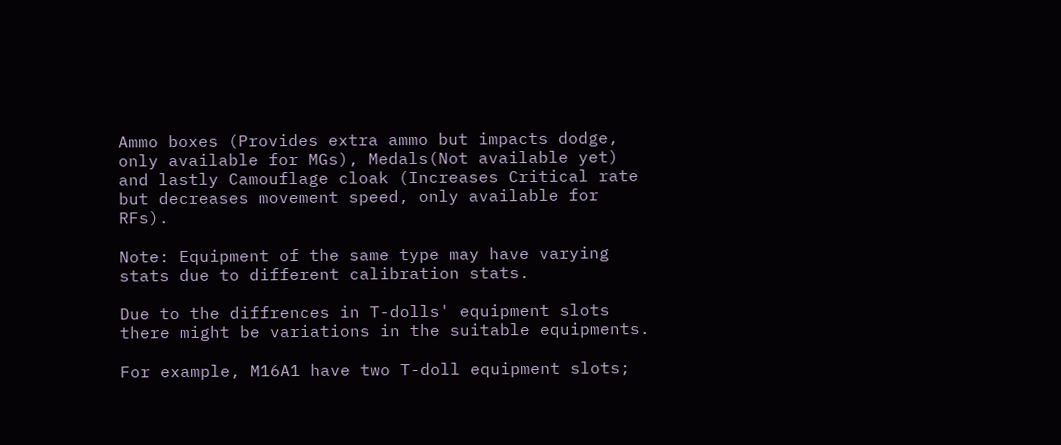Ammo boxes (Provides extra ammo but impacts dodge, only available for MGs), Medals(Not available yet) and lastly Camouflage cloak (Increases Critical rate but decreases movement speed, only available for RFs).

Note: Equipment of the same type may have varying stats due to different calibration stats.

Due to the diffrences in T-dolls' equipment slots there might be variations in the suitable equipments.

For example, M16A1 have two T-doll equipment slots;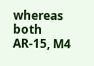whereas both AR-15, M4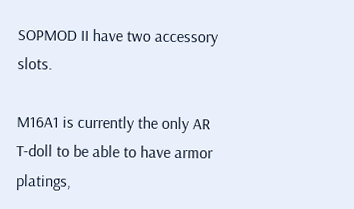SOPMOD II have two accessory slots.

M16A1 is currently the only AR T-doll to be able to have armor platings,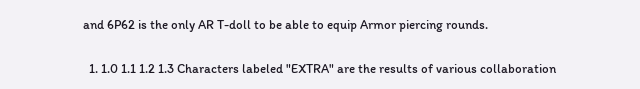and 6P62 is the only AR T-doll to be able to equip Armor piercing rounds.

  1. 1.0 1.1 1.2 1.3 Characters labeled "EXTRA" are the results of various collaboration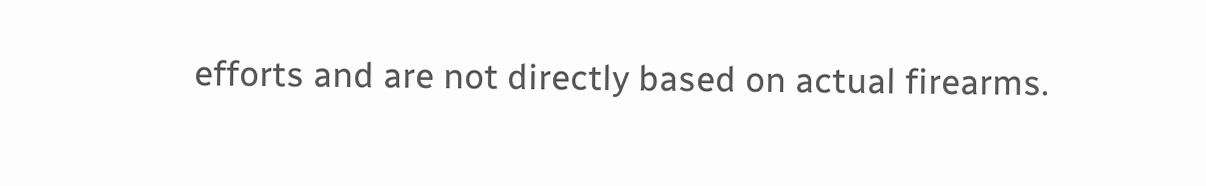efforts and are not directly based on actual firearms.